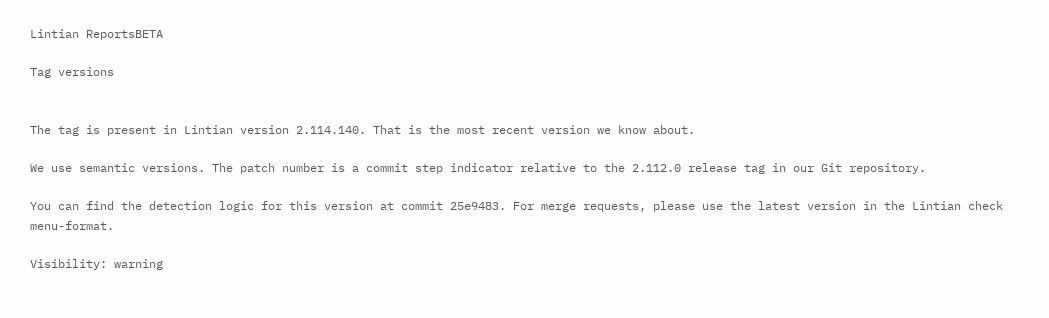Lintian ReportsBETA

Tag versions


The tag is present in Lintian version 2.114.140. That is the most recent version we know about.

We use semantic versions. The patch number is a commit step indicator relative to the 2.112.0 release tag in our Git repository.

You can find the detection logic for this version at commit 25e9483. For merge requests, please use the latest version in the Lintian check menu-format.

Visibility: warning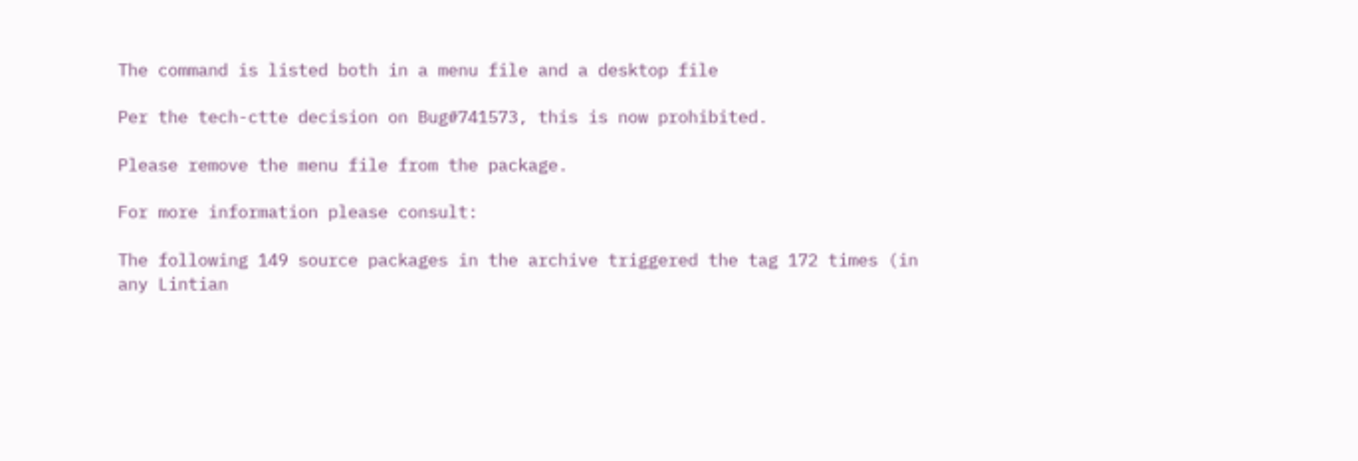The command is listed both in a menu file and a desktop file

Per the tech-ctte decision on Bug#741573, this is now prohibited.

Please remove the menu file from the package.

For more information please consult:

The following 149 source packages in the archive triggered the tag 172 times (in any Lintian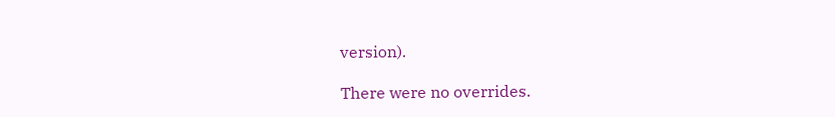version).

There were no overrides.